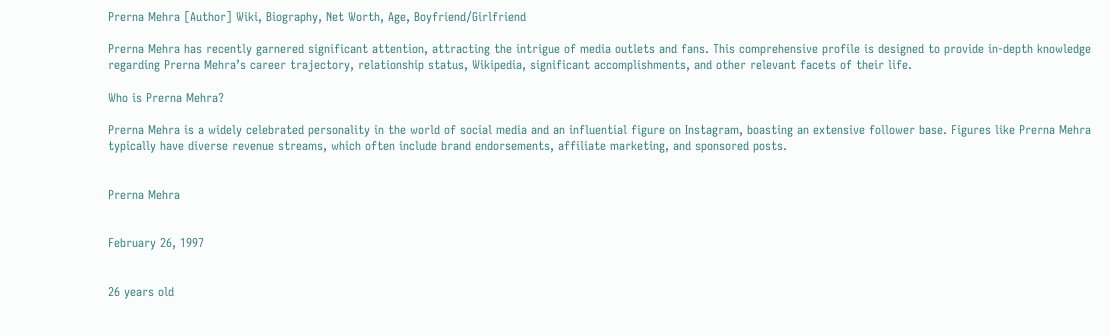Prerna Mehra [Author] Wiki, Biography, Net Worth, Age, Boyfriend/Girlfriend

Prerna Mehra has recently garnered significant attention, attracting the intrigue of media outlets and fans. This comprehensive profile is designed to provide in-depth knowledge regarding Prerna Mehra’s career trajectory, relationship status, Wikipedia, significant accomplishments, and other relevant facets of their life.

Who is Prerna Mehra?

Prerna Mehra is a widely celebrated personality in the world of social media and an influential figure on Instagram, boasting an extensive follower base. Figures like Prerna Mehra typically have diverse revenue streams, which often include brand endorsements, affiliate marketing, and sponsored posts.


Prerna Mehra


February 26, 1997


26 years old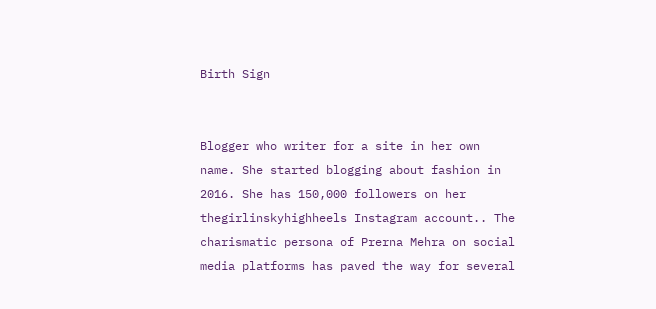Birth Sign


Blogger who writer for a site in her own name. She started blogging about fashion in 2016. She has 150,000 followers on her thegirlinskyhighheels Instagram account.. The charismatic persona of Prerna Mehra on social media platforms has paved the way for several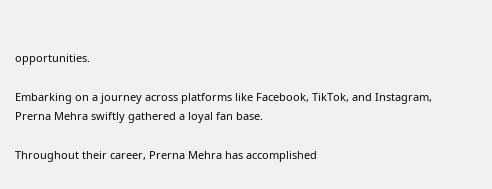opportunities.

Embarking on a journey across platforms like Facebook, TikTok, and Instagram, Prerna Mehra swiftly gathered a loyal fan base.

Throughout their career, Prerna Mehra has accomplished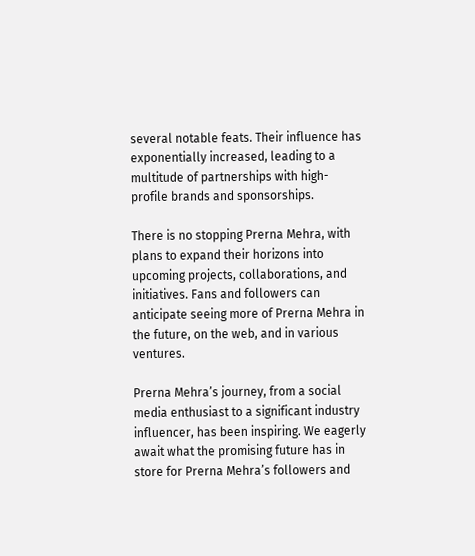several notable feats. Their influence has exponentially increased, leading to a multitude of partnerships with high-profile brands and sponsorships.

There is no stopping Prerna Mehra, with plans to expand their horizons into upcoming projects, collaborations, and initiatives. Fans and followers can anticipate seeing more of Prerna Mehra in the future, on the web, and in various ventures.

Prerna Mehra’s journey, from a social media enthusiast to a significant industry influencer, has been inspiring. We eagerly await what the promising future has in store for Prerna Mehra’s followers and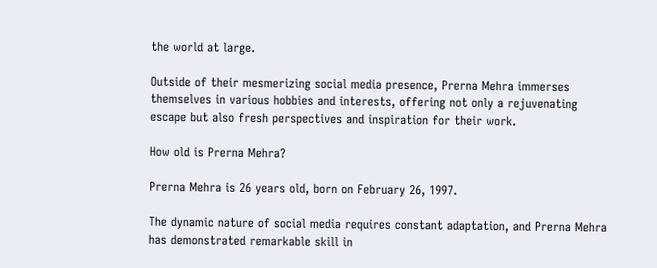the world at large.

Outside of their mesmerizing social media presence, Prerna Mehra immerses themselves in various hobbies and interests, offering not only a rejuvenating escape but also fresh perspectives and inspiration for their work.

How old is Prerna Mehra?

Prerna Mehra is 26 years old, born on February 26, 1997.

The dynamic nature of social media requires constant adaptation, and Prerna Mehra has demonstrated remarkable skill in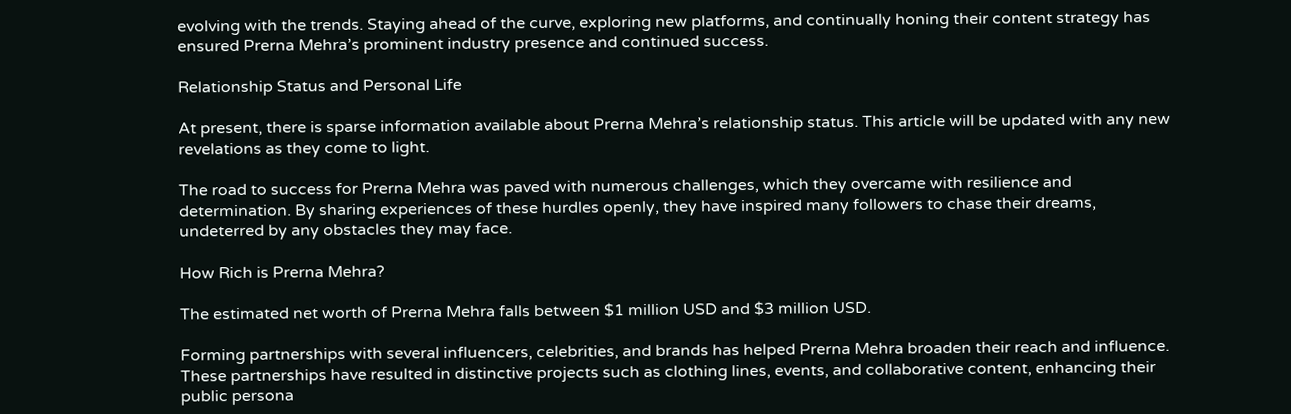evolving with the trends. Staying ahead of the curve, exploring new platforms, and continually honing their content strategy has ensured Prerna Mehra’s prominent industry presence and continued success.

Relationship Status and Personal Life

At present, there is sparse information available about Prerna Mehra’s relationship status. This article will be updated with any new revelations as they come to light.

The road to success for Prerna Mehra was paved with numerous challenges, which they overcame with resilience and determination. By sharing experiences of these hurdles openly, they have inspired many followers to chase their dreams, undeterred by any obstacles they may face.

How Rich is Prerna Mehra?

The estimated net worth of Prerna Mehra falls between $1 million USD and $3 million USD.

Forming partnerships with several influencers, celebrities, and brands has helped Prerna Mehra broaden their reach and influence. These partnerships have resulted in distinctive projects such as clothing lines, events, and collaborative content, enhancing their public persona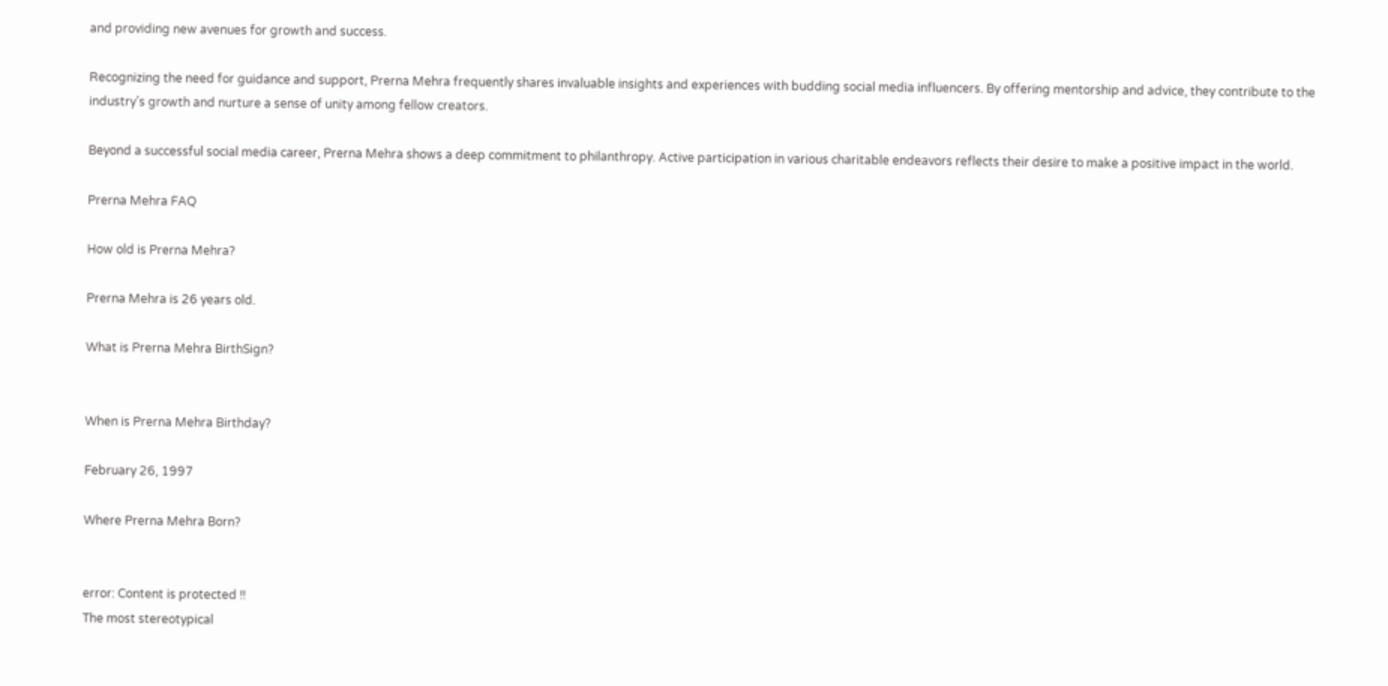and providing new avenues for growth and success.

Recognizing the need for guidance and support, Prerna Mehra frequently shares invaluable insights and experiences with budding social media influencers. By offering mentorship and advice, they contribute to the industry’s growth and nurture a sense of unity among fellow creators.

Beyond a successful social media career, Prerna Mehra shows a deep commitment to philanthropy. Active participation in various charitable endeavors reflects their desire to make a positive impact in the world.

Prerna Mehra FAQ

How old is Prerna Mehra?

Prerna Mehra is 26 years old.

What is Prerna Mehra BirthSign?


When is Prerna Mehra Birthday?

February 26, 1997

Where Prerna Mehra Born?


error: Content is protected !!
The most stereotypical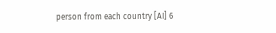person from each country [AI] 6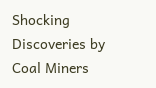Shocking Discoveries by Coal Miners